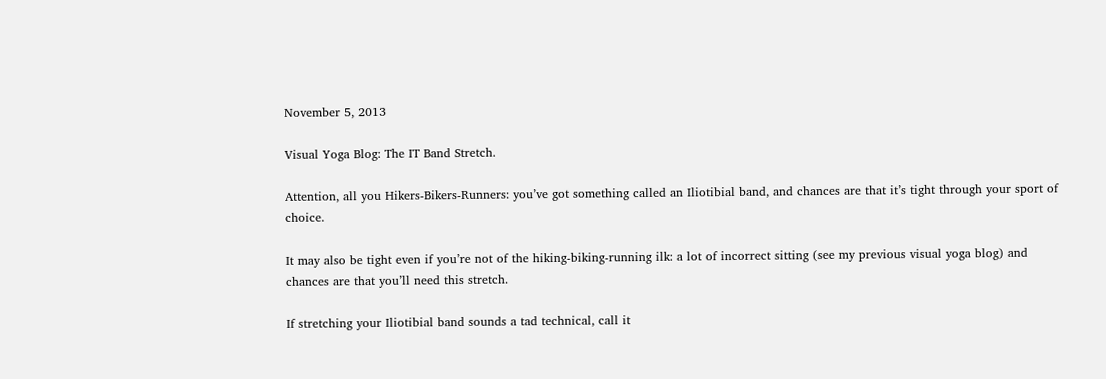November 5, 2013

Visual Yoga Blog: The IT Band Stretch.

Attention, all you Hikers-Bikers-Runners: you’ve got something called an Iliotibial band, and chances are that it’s tight through your sport of choice.

It may also be tight even if you’re not of the hiking-biking-running ilk: a lot of incorrect sitting (see my previous visual yoga blog) and chances are that you’ll need this stretch.

If stretching your Iliotibial band sounds a tad technical, call it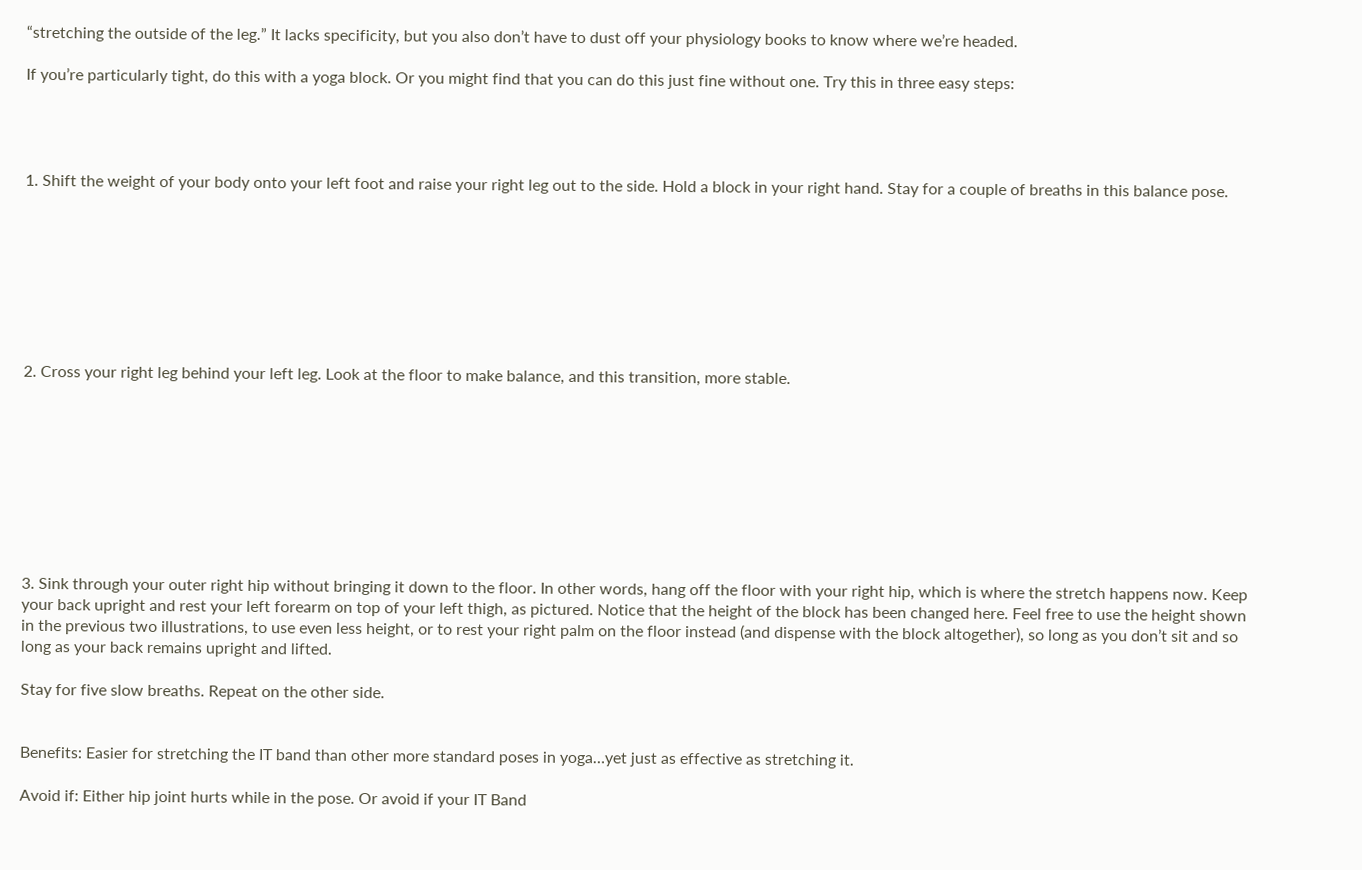“stretching the outside of the leg.” It lacks specificity, but you also don’t have to dust off your physiology books to know where we’re headed.

If you’re particularly tight, do this with a yoga block. Or you might find that you can do this just fine without one. Try this in three easy steps:




1. Shift the weight of your body onto your left foot and raise your right leg out to the side. Hold a block in your right hand. Stay for a couple of breaths in this balance pose.








2. Cross your right leg behind your left leg. Look at the floor to make balance, and this transition, more stable.









3. Sink through your outer right hip without bringing it down to the floor. In other words, hang off the floor with your right hip, which is where the stretch happens now. Keep your back upright and rest your left forearm on top of your left thigh, as pictured. Notice that the height of the block has been changed here. Feel free to use the height shown in the previous two illustrations, to use even less height, or to rest your right palm on the floor instead (and dispense with the block altogether), so long as you don’t sit and so long as your back remains upright and lifted.

Stay for five slow breaths. Repeat on the other side.


Benefits: Easier for stretching the IT band than other more standard poses in yoga…yet just as effective as stretching it.

Avoid if: Either hip joint hurts while in the pose. Or avoid if your IT Band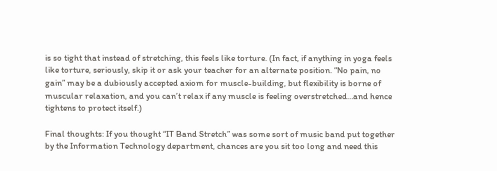is so tight that instead of stretching, this feels like torture. (In fact, if anything in yoga feels like torture, seriously, skip it or ask your teacher for an alternate position. “No pain, no gain” may be a dubiously accepted axiom for muscle-building, but flexibility is borne of muscular relaxation, and you can’t relax if any muscle is feeling overstretched…and hence tightens to protect itself.)

Final thoughts: If you thought “IT Band Stretch” was some sort of music band put together by the Information Technology department, chances are you sit too long and need this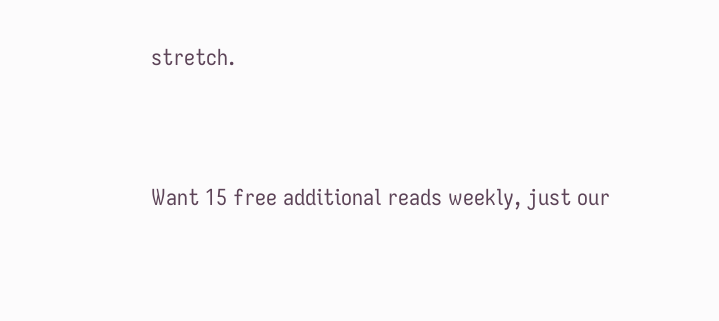stretch.



Want 15 free additional reads weekly, just our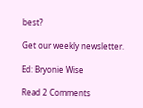best?

Get our weekly newsletter.

Ed: Bryonie Wise

Read 2 Comments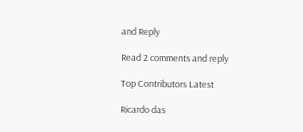and Reply

Read 2 comments and reply

Top Contributors Latest

Ricardo das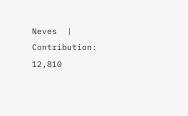Neves  |  Contribution: 12,810